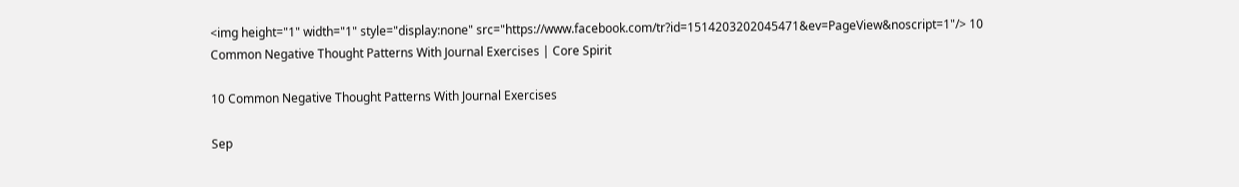<img height="1" width="1" style="display:none" src="https://www.facebook.com/tr?id=1514203202045471&ev=PageView&noscript=1"/> 10 Common Negative Thought Patterns With Journal Exercises | Core Spirit

10 Common Negative Thought Patterns With Journal Exercises

Sep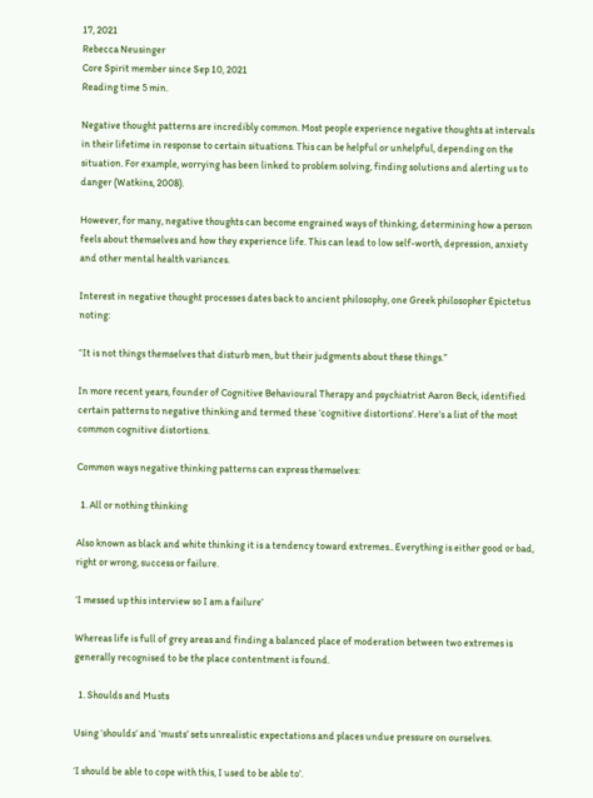17, 2021
Rebecca Neusinger
Core Spirit member since Sep 10, 2021
Reading time 5 min.

Negative thought patterns are incredibly common. Most people experience negative thoughts at intervals in their lifetime in response to certain situations. This can be helpful or unhelpful, depending on the situation. For example, worrying has been linked to problem solving, finding solutions and alerting us to danger (Watkins, 2008).

However, for many, negative thoughts can become engrained ways of thinking, determining how a person feels about themselves and how they experience life. This can lead to low self-worth, depression, anxiety and other mental health variances.

Interest in negative thought processes dates back to ancient philosophy, one Greek philosopher Epictetus noting:

“It is not things themselves that disturb men, but their judgments about these things.”

In more recent years, founder of Cognitive Behavioural Therapy and psychiatrist Aaron Beck, identified certain patterns to negative thinking and termed these ‘cognitive distortions’. Here’s a list of the most common cognitive distortions.

Common ways negative thinking patterns can express themselves:

  1. All or nothing thinking

Also known as black and white thinking it is a tendency toward extremes.. Everything is either good or bad, right or wrong, success or failure.

‘I messed up this interview so I am a failure’

Whereas life is full of grey areas and finding a balanced place of moderation between two extremes is generally recognised to be the place contentment is found.

  1. Shoulds and Musts

Using ‘shoulds’ and ‘musts’ sets unrealistic expectations and places undue pressure on ourselves.

‘I should be able to cope with this, I used to be able to’.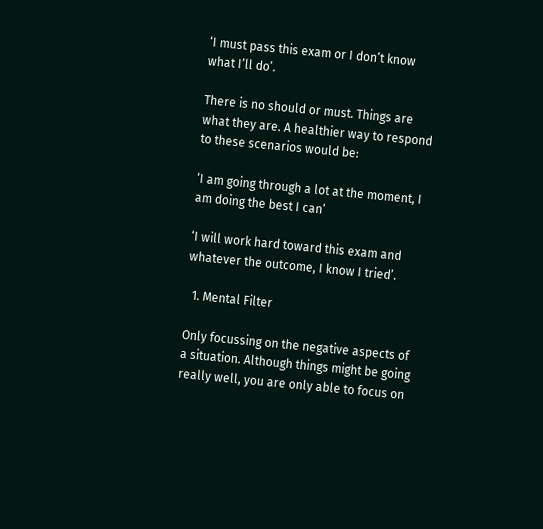‘I must pass this exam or I don’t know what I’ll do’.

There is no should or must. Things are what they are. A healthier way to respond to these scenarios would be:

‘I am going through a lot at the moment, I am doing the best I can’

‘I will work hard toward this exam and whatever the outcome, I know I tried’.

  1. Mental Filter

Only focussing on the negative aspects of a situation. Although things might be going really well, you are only able to focus on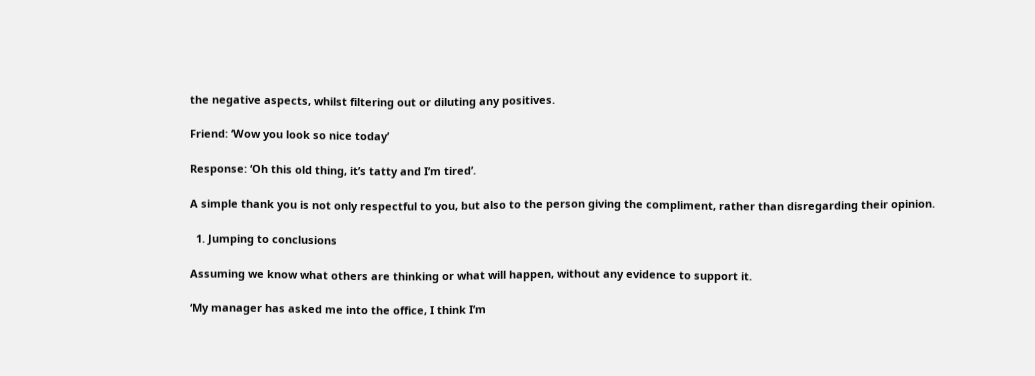the negative aspects, whilst filtering out or diluting any positives.

Friend: ‘Wow you look so nice today’

Response: ‘Oh this old thing, it’s tatty and I’m tired’.

A simple thank you is not only respectful to you, but also to the person giving the compliment, rather than disregarding their opinion.

  1. Jumping to conclusions

Assuming we know what others are thinking or what will happen, without any evidence to support it.

‘My manager has asked me into the office, I think I’m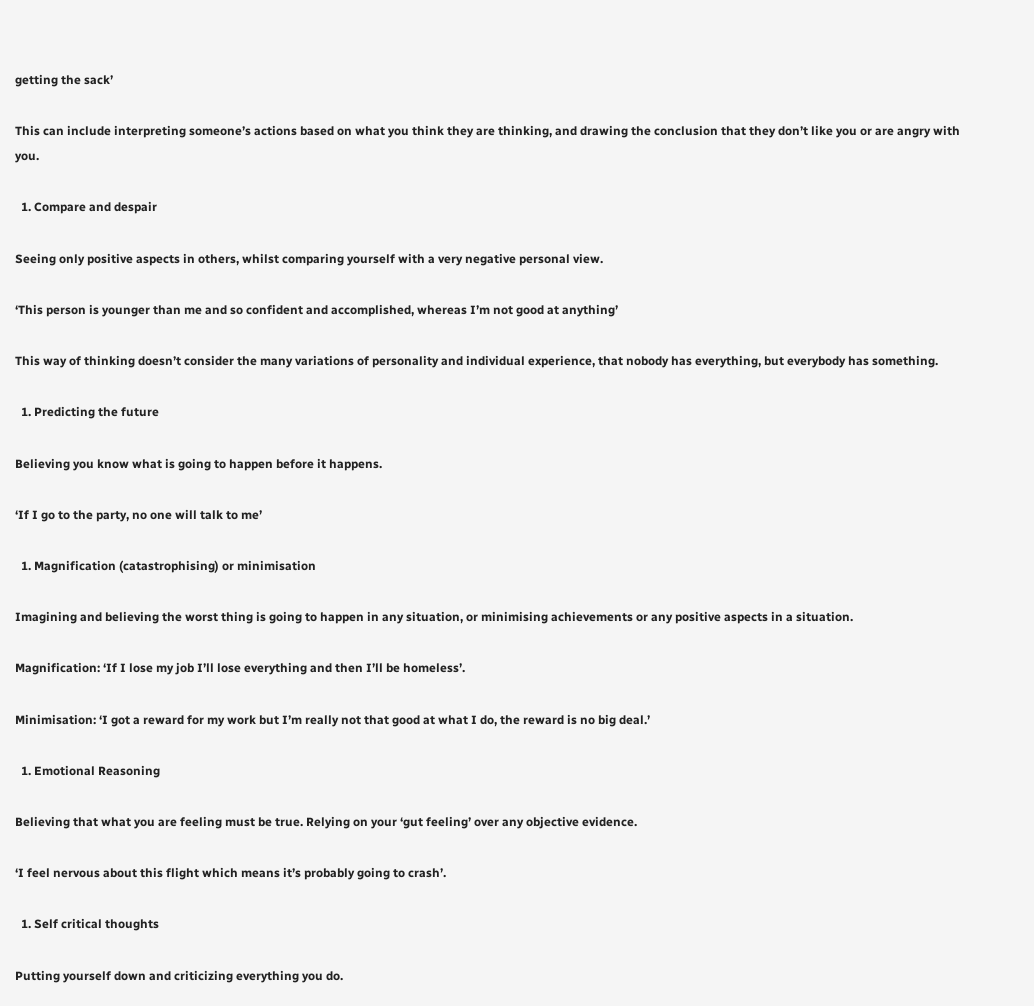getting the sack’

This can include interpreting someone’s actions based on what you think they are thinking, and drawing the conclusion that they don’t like you or are angry with you.

  1. Compare and despair

Seeing only positive aspects in others, whilst comparing yourself with a very negative personal view.

‘This person is younger than me and so confident and accomplished, whereas I’m not good at anything’

This way of thinking doesn’t consider the many variations of personality and individual experience, that nobody has everything, but everybody has something.

  1. Predicting the future

Believing you know what is going to happen before it happens.

‘If I go to the party, no one will talk to me’

  1. Magnification (catastrophising) or minimisation

Imagining and believing the worst thing is going to happen in any situation, or minimising achievements or any positive aspects in a situation.

Magnification: ‘If I lose my job I’ll lose everything and then I’ll be homeless’.

Minimisation: ‘I got a reward for my work but I’m really not that good at what I do, the reward is no big deal.’

  1. Emotional Reasoning

Believing that what you are feeling must be true. Relying on your ‘gut feeling’ over any objective evidence.

‘I feel nervous about this flight which means it’s probably going to crash’.

  1. Self critical thoughts

Putting yourself down and criticizing everything you do.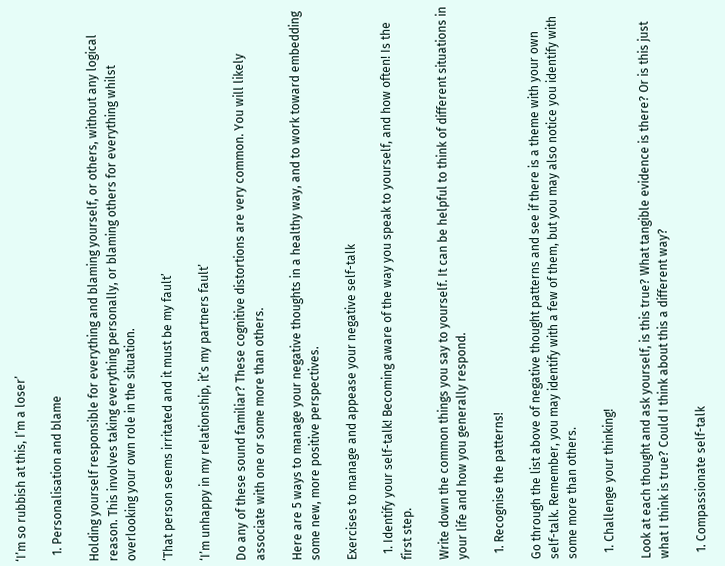‘I’m so rubbish at this, I’m a loser’

  1. Personalisation and blame

Holding yourself responsible for everything and blaming yourself, or others, without any logical reason. This involves taking everything personally, or blaming others for everything whilst overlooking your own role in the situation.

‘That person seems irritated and it must be my fault’

‘I’m unhappy in my relationship, it’s my partners fault’

Do any of these sound familiar? These cognitive distortions are very common. You will likely associate with one or some more than others.

Here are 5 ways to manage your negative thoughts in a healthy way, and to work toward embedding some new, more positive perspectives.

Exercises to manage and appease your negative self-talk

  1. Identify your self-talk! Becoming aware of the way you speak to yourself, and how often! Is the first step.

Write down the common things you say to yourself. It can be helpful to think of different situations in your life and how you generally respond.

  1. Recognise the patterns!

Go through the list above of negative thought patterns and see if there is a theme with your own self-talk. Remember, you may identify with a few of them, but you may also notice you identify with some more than others.

  1. Challenge your thinking!

Look at each thought and ask yourself, is this true? What tangible evidence is there? Or is this just what I think is true? Could I think about this a different way?

  1. Compassionate self-talk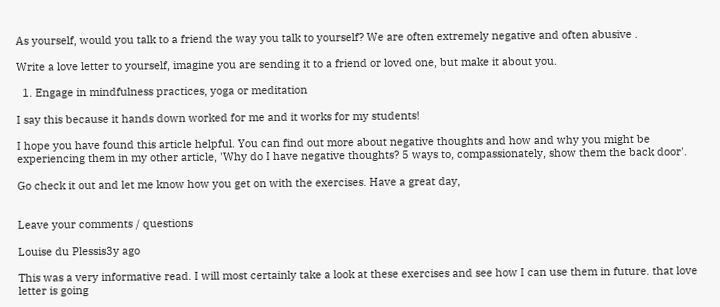As yourself, would you talk to a friend the way you talk to yourself? We are often extremely negative and often abusive .

Write a love letter to yourself, imagine you are sending it to a friend or loved one, but make it about you.

  1. Engage in mindfulness practices, yoga or meditation

I say this because it hands down worked for me and it works for my students!

I hope you have found this article helpful. You can find out more about negative thoughts and how and why you might be experiencing them in my other article, 'Why do I have negative thoughts? 5 ways to, compassionately, show them the back door'.

Go check it out and let me know how you get on with the exercises. Have a great day,


Leave your comments / questions

Louise du Plessis3y ago

This was a very informative read. I will most certainly take a look at these exercises and see how I can use them in future. that love letter is going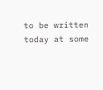to be written today at some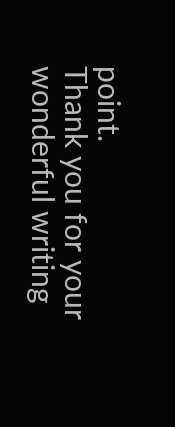point.
Thank you for your wonderful writing